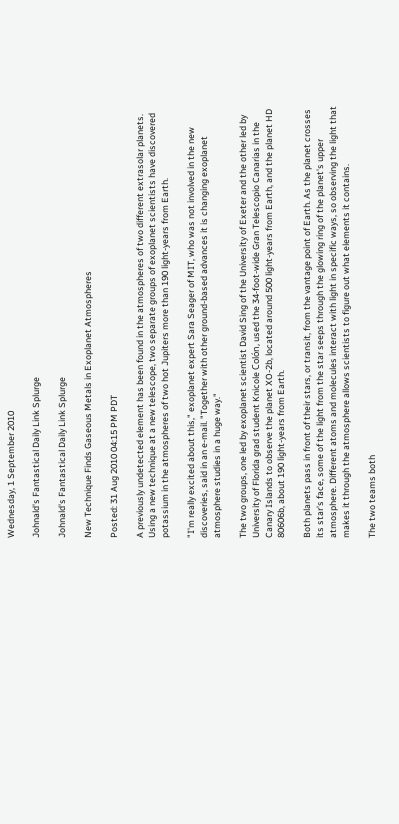Wednesday, 1 September 2010

Johnald's Fantastical Daily Link Splurge

Johnald's Fantastical Daily Link Splurge

New Technique Finds Gaseous Metals in Exoplanet Atmospheres

Posted: 31 Aug 2010 04:15 PM PDT

A previously undetected element has been found in the atmospheres of two different extrasolar planets. Using a new technique at a new telescope, two separate groups of exoplanet scientists have discovered potassium in the atmospheres of two hot Jupiters more than 190 light-years from Earth.

"I'm really excited about this," exoplanet expert Sara Seager of MIT, who was not involved in the new discoveries, said in an e-mail. "Together with other ground-based advances it is changing exoplanet atmosphere studies in a huge way."

The two groups, one led by exoplanet scientist David Sing of the University of Exeter and the other led by University of Florida grad student Knicole Colón, used the 34-foot-wide Gran Telescopio Canarias in the Canary Islands to observe the planet XO-2b, located around 500 light-years from Earth, and the planet HD 80606b, about 190 light-years from Earth.

Both planets pass in front of their stars, or transit, from the vantage point of Earth. As the planet crosses its star's face, some of the light from the star seeps through the glowing ring of the planet's upper atmosphere. Different atoms and molecules interact with light in specific ways, so observing the light that makes it through the atmosphere allows scientists to figure out what elements it contains.

The two teams both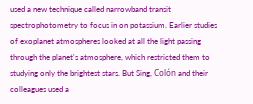used a new technique called narrowband transit spectrophotometry to focus in on potassium. Earlier studies of exoplanet atmospheres looked at all the light passing through the planet's atmosphere, which restricted them to studying only the brightest stars. But Sing, Colón and their colleagues used a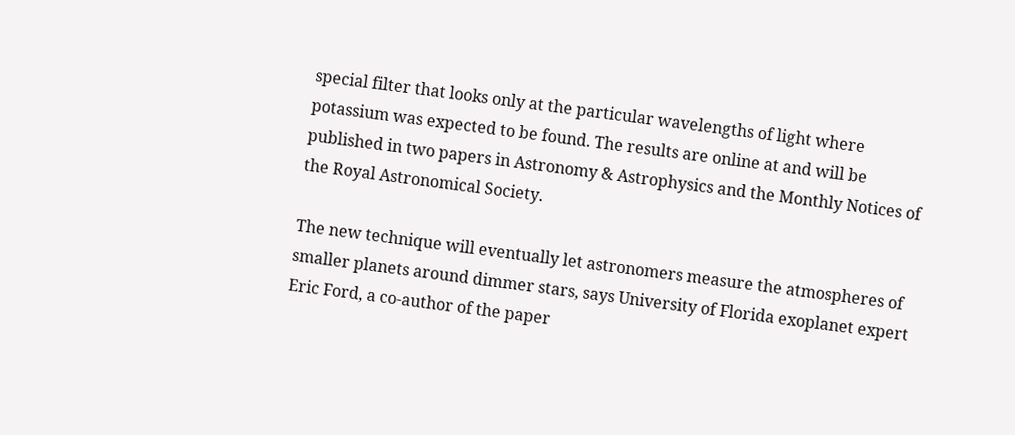special filter that looks only at the particular wavelengths of light where potassium was expected to be found. The results are online at and will be published in two papers in Astronomy & Astrophysics and the Monthly Notices of the Royal Astronomical Society.

The new technique will eventually let astronomers measure the atmospheres of smaller planets around dimmer stars, says University of Florida exoplanet expert Eric Ford, a co-author of the paper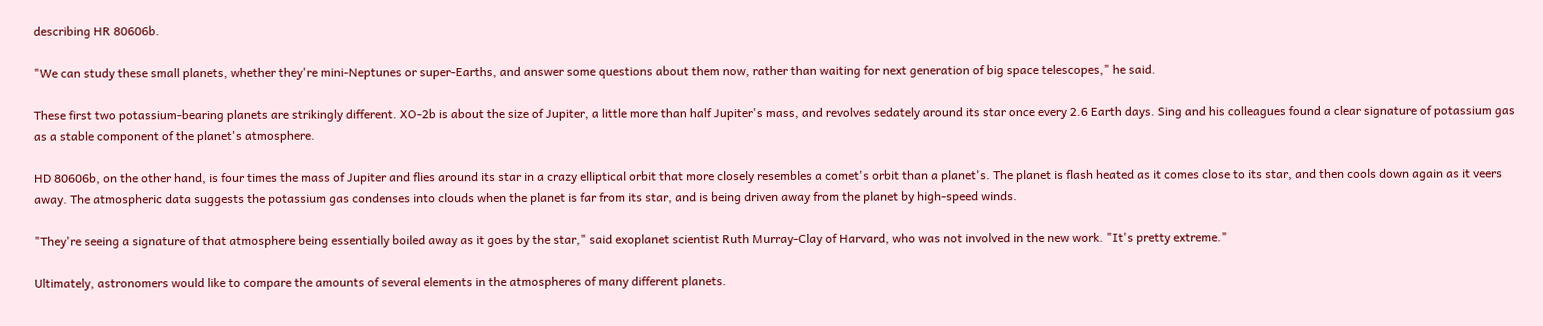describing HR 80606b.

"We can study these small planets, whether they're mini-Neptunes or super-Earths, and answer some questions about them now, rather than waiting for next generation of big space telescopes," he said.

These first two potassium-bearing planets are strikingly different. XO-2b is about the size of Jupiter, a little more than half Jupiter's mass, and revolves sedately around its star once every 2.6 Earth days. Sing and his colleagues found a clear signature of potassium gas as a stable component of the planet's atmosphere.

HD 80606b, on the other hand, is four times the mass of Jupiter and flies around its star in a crazy elliptical orbit that more closely resembles a comet's orbit than a planet's. The planet is flash heated as it comes close to its star, and then cools down again as it veers away. The atmospheric data suggests the potassium gas condenses into clouds when the planet is far from its star, and is being driven away from the planet by high-speed winds.

"They're seeing a signature of that atmosphere being essentially boiled away as it goes by the star," said exoplanet scientist Ruth Murray-Clay of Harvard, who was not involved in the new work. "It's pretty extreme."

Ultimately, astronomers would like to compare the amounts of several elements in the atmospheres of many different planets.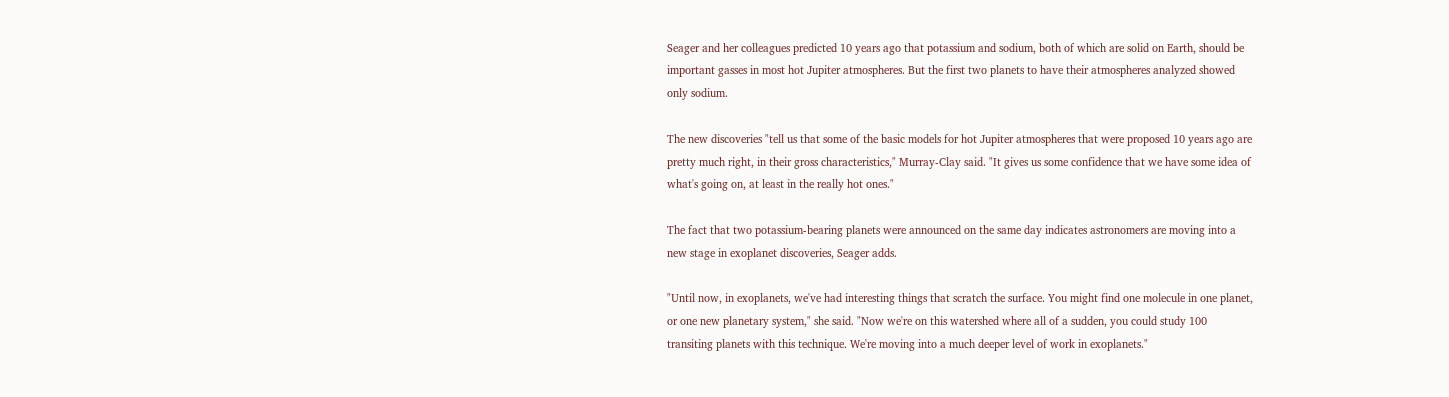Seager and her colleagues predicted 10 years ago that potassium and sodium, both of which are solid on Earth, should be important gasses in most hot Jupiter atmospheres. But the first two planets to have their atmospheres analyzed showed only sodium.

The new discoveries "tell us that some of the basic models for hot Jupiter atmospheres that were proposed 10 years ago are pretty much right, in their gross characteristics," Murray-Clay said. "It gives us some confidence that we have some idea of what's going on, at least in the really hot ones."

The fact that two potassium-bearing planets were announced on the same day indicates astronomers are moving into a new stage in exoplanet discoveries, Seager adds.

"Until now, in exoplanets, we've had interesting things that scratch the surface. You might find one molecule in one planet, or one new planetary system," she said. "Now we're on this watershed where all of a sudden, you could study 100 transiting planets with this technique. We're moving into a much deeper level of work in exoplanets."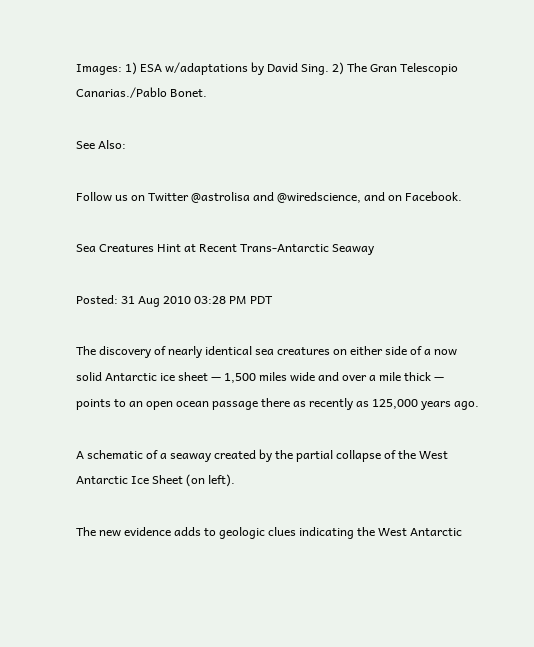Images: 1) ESA w/adaptations by David Sing. 2) The Gran Telescopio Canarias./Pablo Bonet.

See Also:

Follow us on Twitter @astrolisa and @wiredscience, and on Facebook.

Sea Creatures Hint at Recent Trans-Antarctic Seaway

Posted: 31 Aug 2010 03:28 PM PDT

The discovery of nearly identical sea creatures on either side of a now solid Antarctic ice sheet — 1,500 miles wide and over a mile thick — points to an open ocean passage there as recently as 125,000 years ago.

A schematic of a seaway created by the partial collapse of the West Antarctic Ice Sheet (on left).

The new evidence adds to geologic clues indicating the West Antarctic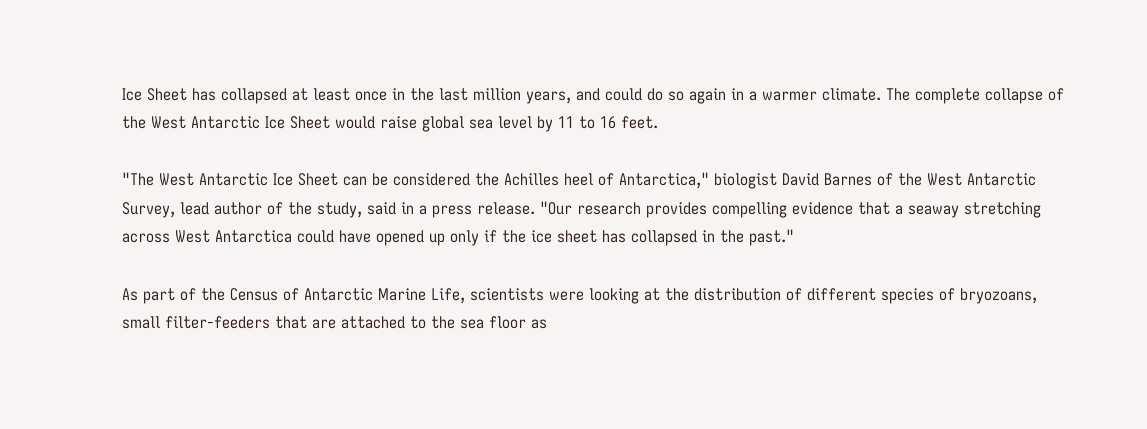Ice Sheet has collapsed at least once in the last million years, and could do so again in a warmer climate. The complete collapse of the West Antarctic Ice Sheet would raise global sea level by 11 to 16 feet.

"The West Antarctic Ice Sheet can be considered the Achilles heel of Antarctica," biologist David Barnes of the West Antarctic Survey, lead author of the study, said in a press release. "Our research provides compelling evidence that a seaway stretching across West Antarctica could have opened up only if the ice sheet has collapsed in the past."

As part of the Census of Antarctic Marine Life, scientists were looking at the distribution of different species of bryozoans, small filter-feeders that are attached to the sea floor as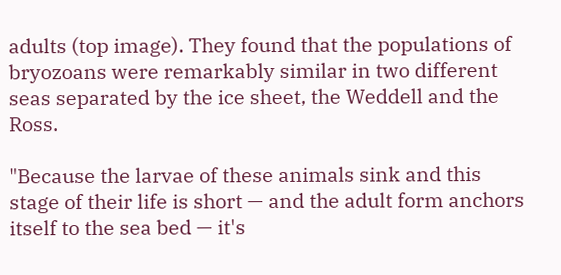adults (top image). They found that the populations of bryozoans were remarkably similar in two different seas separated by the ice sheet, the Weddell and the Ross.

"Because the larvae of these animals sink and this stage of their life is short — and the adult form anchors itself to the sea bed — it's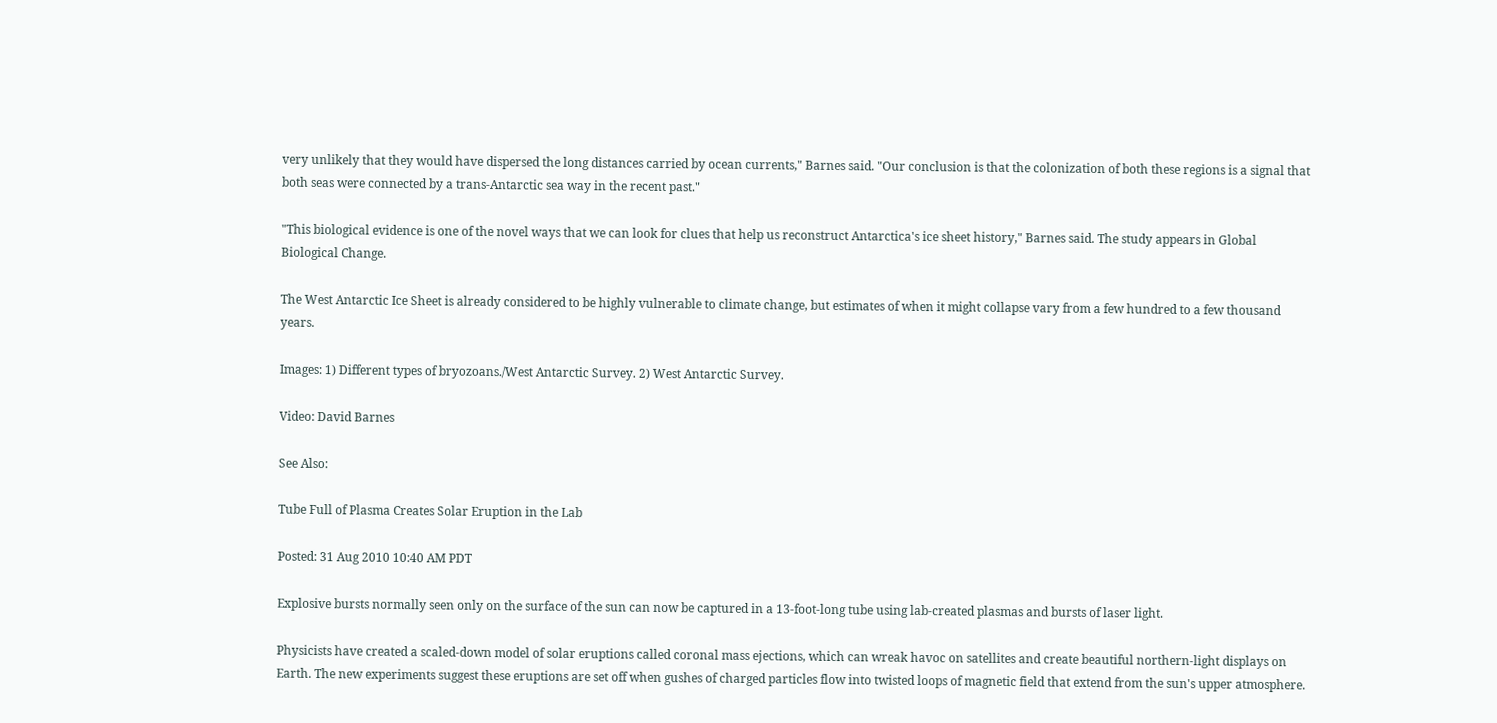very unlikely that they would have dispersed the long distances carried by ocean currents," Barnes said. "Our conclusion is that the colonization of both these regions is a signal that both seas were connected by a trans-Antarctic sea way in the recent past."

"This biological evidence is one of the novel ways that we can look for clues that help us reconstruct Antarctica's ice sheet history," Barnes said. The study appears in Global Biological Change.

The West Antarctic Ice Sheet is already considered to be highly vulnerable to climate change, but estimates of when it might collapse vary from a few hundred to a few thousand years.

Images: 1) Different types of bryozoans./West Antarctic Survey. 2) West Antarctic Survey.

Video: David Barnes

See Also:

Tube Full of Plasma Creates Solar Eruption in the Lab

Posted: 31 Aug 2010 10:40 AM PDT

Explosive bursts normally seen only on the surface of the sun can now be captured in a 13-foot-long tube using lab-created plasmas and bursts of laser light.

Physicists have created a scaled-down model of solar eruptions called coronal mass ejections, which can wreak havoc on satellites and create beautiful northern-light displays on Earth. The new experiments suggest these eruptions are set off when gushes of charged particles flow into twisted loops of magnetic field that extend from the sun's upper atmosphere.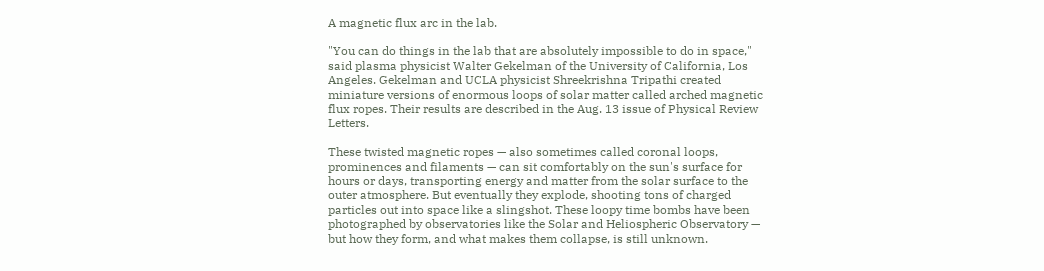A magnetic flux arc in the lab.

"You can do things in the lab that are absolutely impossible to do in space," said plasma physicist Walter Gekelman of the University of California, Los Angeles. Gekelman and UCLA physicist Shreekrishna Tripathi created miniature versions of enormous loops of solar matter called arched magnetic flux ropes. Their results are described in the Aug. 13 issue of Physical Review Letters.

These twisted magnetic ropes — also sometimes called coronal loops, prominences and filaments — can sit comfortably on the sun's surface for hours or days, transporting energy and matter from the solar surface to the outer atmosphere. But eventually they explode, shooting tons of charged particles out into space like a slingshot. These loopy time bombs have been photographed by observatories like the Solar and Heliospheric Observatory — but how they form, and what makes them collapse, is still unknown.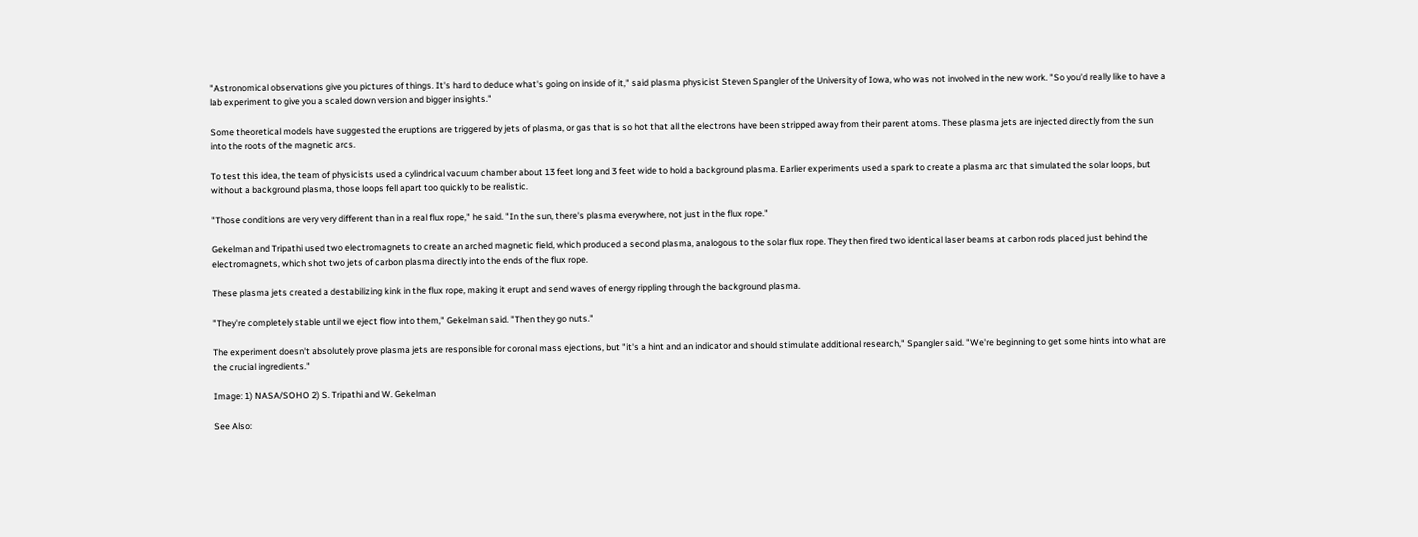"Astronomical observations give you pictures of things. It's hard to deduce what's going on inside of it," said plasma physicist Steven Spangler of the University of Iowa, who was not involved in the new work. "So you'd really like to have a lab experiment to give you a scaled down version and bigger insights."

Some theoretical models have suggested the eruptions are triggered by jets of plasma, or gas that is so hot that all the electrons have been stripped away from their parent atoms. These plasma jets are injected directly from the sun into the roots of the magnetic arcs.

To test this idea, the team of physicists used a cylindrical vacuum chamber about 13 feet long and 3 feet wide to hold a background plasma. Earlier experiments used a spark to create a plasma arc that simulated the solar loops, but without a background plasma, those loops fell apart too quickly to be realistic.

"Those conditions are very very different than in a real flux rope," he said. "In the sun, there's plasma everywhere, not just in the flux rope."

Gekelman and Tripathi used two electromagnets to create an arched magnetic field, which produced a second plasma, analogous to the solar flux rope. They then fired two identical laser beams at carbon rods placed just behind the electromagnets, which shot two jets of carbon plasma directly into the ends of the flux rope.

These plasma jets created a destabilizing kink in the flux rope, making it erupt and send waves of energy rippling through the background plasma.

"They're completely stable until we eject flow into them," Gekelman said. "Then they go nuts."

The experiment doesn't absolutely prove plasma jets are responsible for coronal mass ejections, but "it's a hint and an indicator and should stimulate additional research," Spangler said. "We're beginning to get some hints into what are the crucial ingredients."

Image: 1) NASA/SOHO 2) S. Tripathi and W. Gekelman

See Also: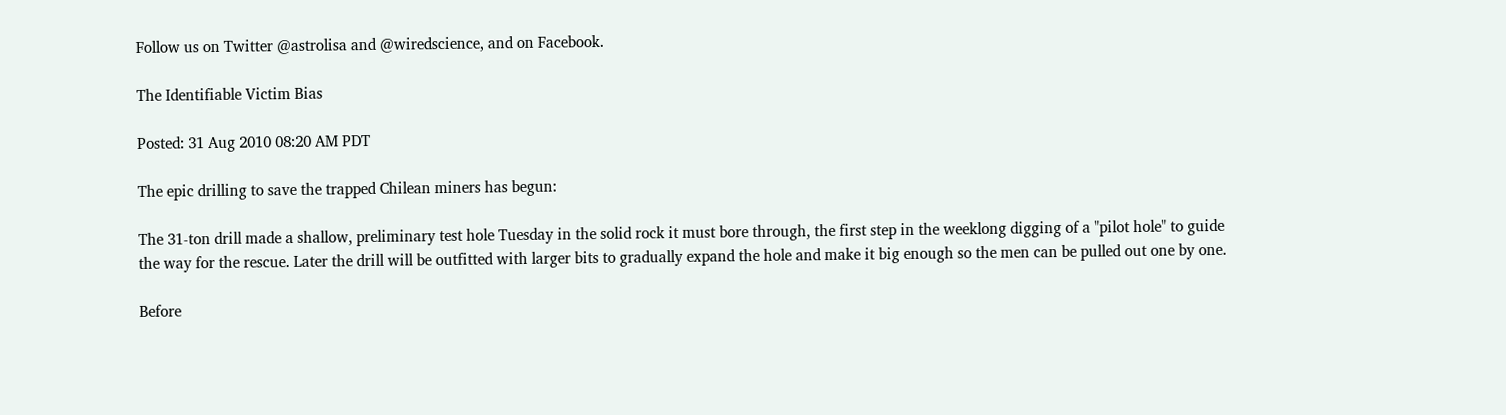Follow us on Twitter @astrolisa and @wiredscience, and on Facebook.

The Identifiable Victim Bias

Posted: 31 Aug 2010 08:20 AM PDT

The epic drilling to save the trapped Chilean miners has begun:

The 31-ton drill made a shallow, preliminary test hole Tuesday in the solid rock it must bore through, the first step in the weeklong digging of a "pilot hole" to guide the way for the rescue. Later the drill will be outfitted with larger bits to gradually expand the hole and make it big enough so the men can be pulled out one by one.

Before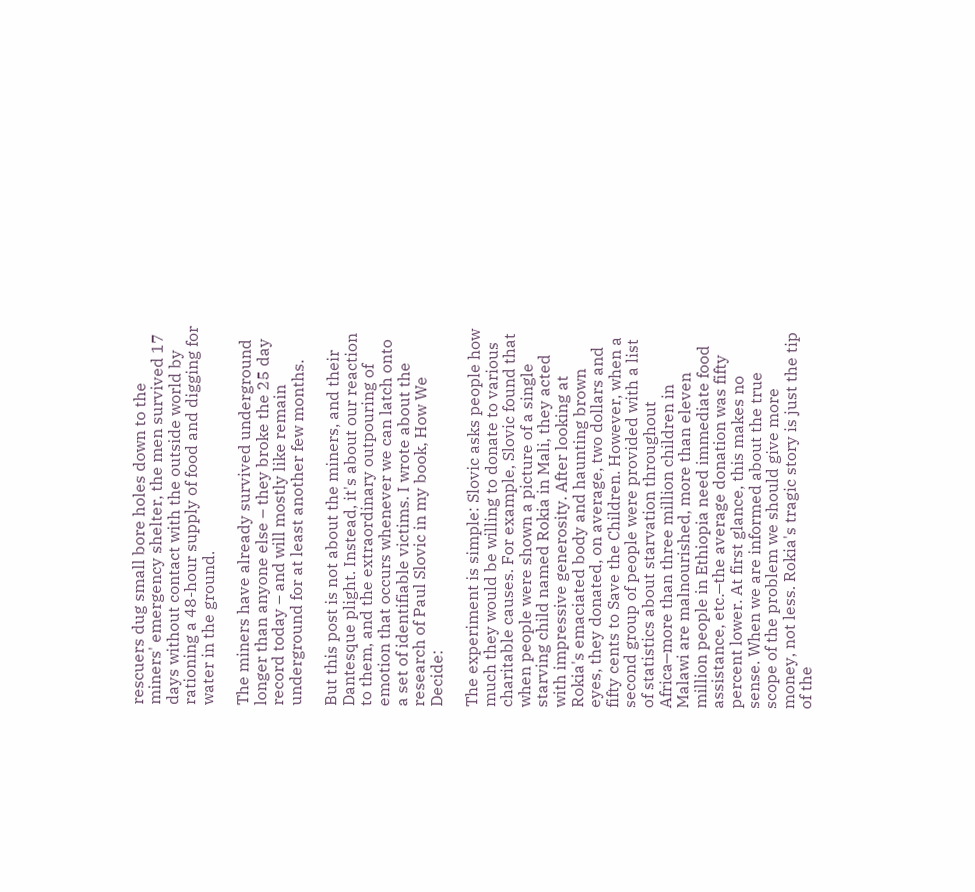rescuers dug small bore holes down to the miners' emergency shelter, the men survived 17 days without contact with the outside world by rationing a 48-hour supply of food and digging for water in the ground.

The miners have already survived underground longer than anyone else – they broke the 25 day record today – and will mostly like remain underground for at least another few months.

But this post is not about the miners, and their Dantesque plight. Instead, it's about our reaction to them, and the extraordinary outpouring of emotion that occurs whenever we can latch onto a set of identifiable victims. I wrote about the research of Paul Slovic in my book, How We Decide:

The experiment is simple: Slovic asks people how much they would be willing to donate to various charitable causes. For example, Slovic found that when people were shown a picture of a single starving child named Rokia in Mali, they acted with impressive generosity. After looking at Rokia's emaciated body and haunting brown eyes, they donated, on average, two dollars and fifty cents to Save the Children. However, when a second group of people were provided with a list of statistics about starvation throughout Africa⎯more than three million children in Malawi are malnourished, more than eleven million people in Ethiopia need immediate food assistance, etc.⎯the average donation was fifty percent lower. At first glance, this makes no sense. When we are informed about the true scope of the problem we should give more money, not less. Rokia's tragic story is just the tip of the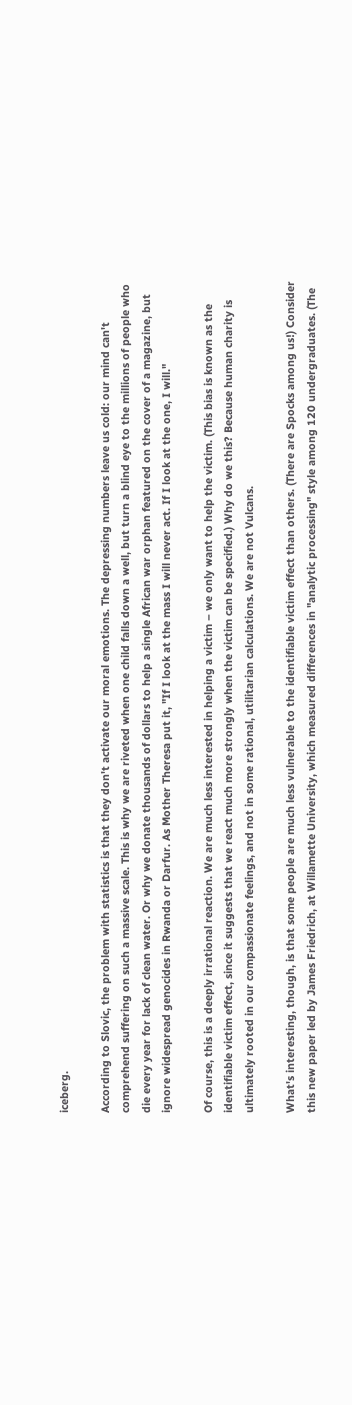iceberg.

According to Slovic, the problem with statistics is that they don't activate our moral emotions. The depressing numbers leave us cold: our mind can't comprehend suffering on such a massive scale. This is why we are riveted when one child falls down a well, but turn a blind eye to the millions of people who die every year for lack of clean water. Or why we donate thousands of dollars to help a single African war orphan featured on the cover of a magazine, but ignore widespread genocides in Rwanda or Darfur. As Mother Theresa put it, "If I look at the mass I will never act. If I look at the one, I will."

Of course, this is a deeply irrational reaction. We are much less interested in helping a victim – we only want to help the victim. (This bias is known as the identifiable victim effect, since it suggests that we react much more strongly when the victim can be specified.) Why do we this? Because human charity is ultimately rooted in our compassionate feelings, and not in some rational, utilitarian calculations. We are not Vulcans.

What's interesting, though, is that some people are much less vulnerable to the identifiable victim effect than others. (There are Spocks among us!) Consider this new paper led by James Friedrich, at Willamette University, which measured differences in "analytic processing" style among 120 undergraduates. (The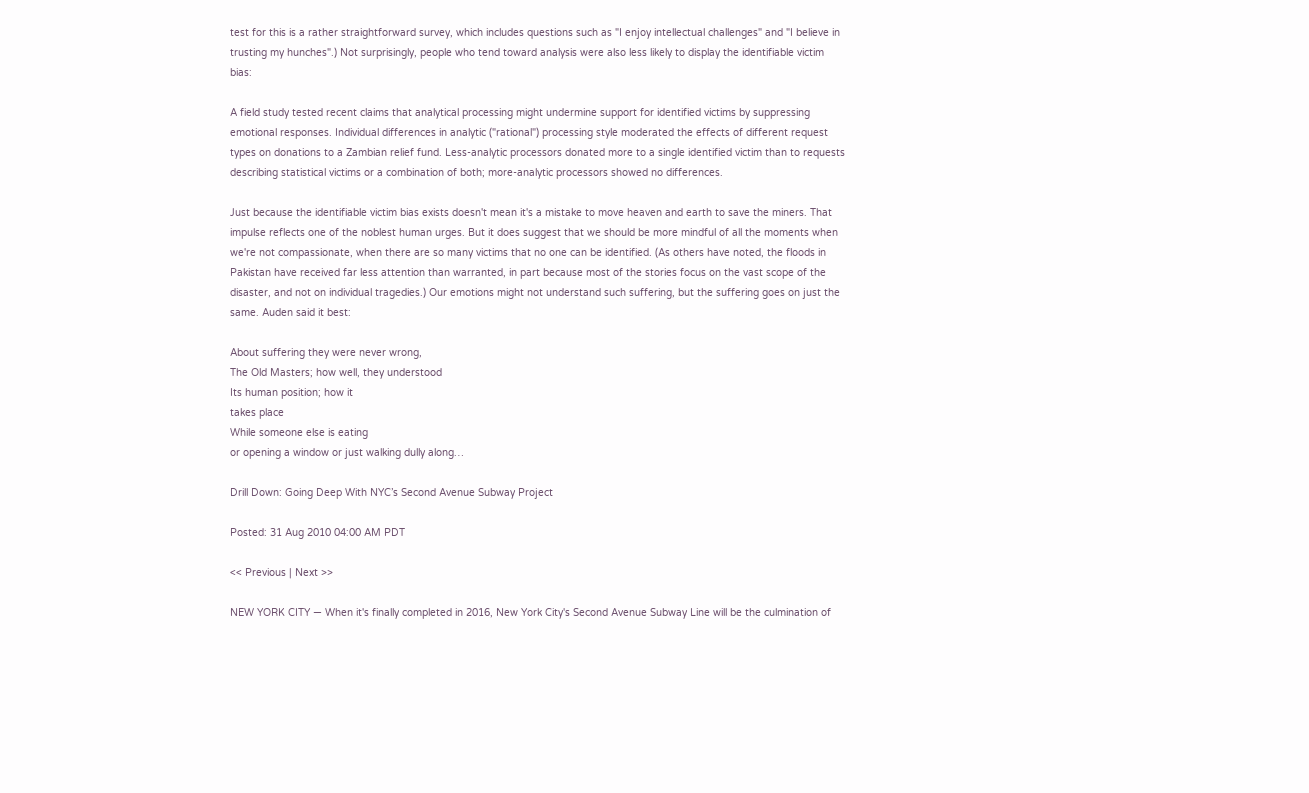test for this is a rather straightforward survey, which includes questions such as "I enjoy intellectual challenges" and "I believe in trusting my hunches".) Not surprisingly, people who tend toward analysis were also less likely to display the identifiable victim bias:

A field study tested recent claims that analytical processing might undermine support for identified victims by suppressing emotional responses. Individual differences in analytic ("rational") processing style moderated the effects of different request types on donations to a Zambian relief fund. Less-analytic processors donated more to a single identified victim than to requests describing statistical victims or a combination of both; more-analytic processors showed no differences.

Just because the identifiable victim bias exists doesn't mean it's a mistake to move heaven and earth to save the miners. That impulse reflects one of the noblest human urges. But it does suggest that we should be more mindful of all the moments when we're not compassionate, when there are so many victims that no one can be identified. (As others have noted, the floods in Pakistan have received far less attention than warranted, in part because most of the stories focus on the vast scope of the disaster, and not on individual tragedies.) Our emotions might not understand such suffering, but the suffering goes on just the same. Auden said it best:

About suffering they were never wrong,
The Old Masters; how well, they understood
Its human position; how it
takes place
While someone else is eating
or opening a window or just walking dully along…

Drill Down: Going Deep With NYC’s Second Avenue Subway Project

Posted: 31 Aug 2010 04:00 AM PDT

<< Previous | Next >>

NEW YORK CITY — When it's finally completed in 2016, New York City's Second Avenue Subway Line will be the culmination of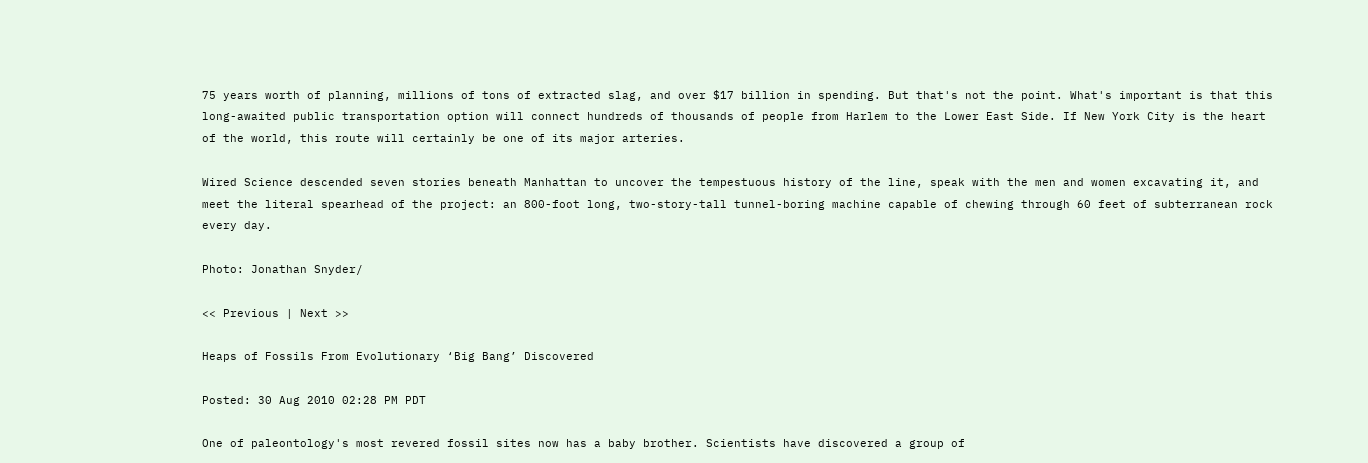75 years worth of planning, millions of tons of extracted slag, and over $17 billion in spending. But that's not the point. What's important is that this long-awaited public transportation option will connect hundreds of thousands of people from Harlem to the Lower East Side. If New York City is the heart of the world, this route will certainly be one of its major arteries.

Wired Science descended seven stories beneath Manhattan to uncover the tempestuous history of the line, speak with the men and women excavating it, and meet the literal spearhead of the project: an 800-foot long, two-story-tall tunnel-boring machine capable of chewing through 60 feet of subterranean rock every day.

Photo: Jonathan Snyder/

<< Previous | Next >>

Heaps of Fossils From Evolutionary ‘Big Bang’ Discovered

Posted: 30 Aug 2010 02:28 PM PDT

One of paleontology's most revered fossil sites now has a baby brother. Scientists have discovered a group of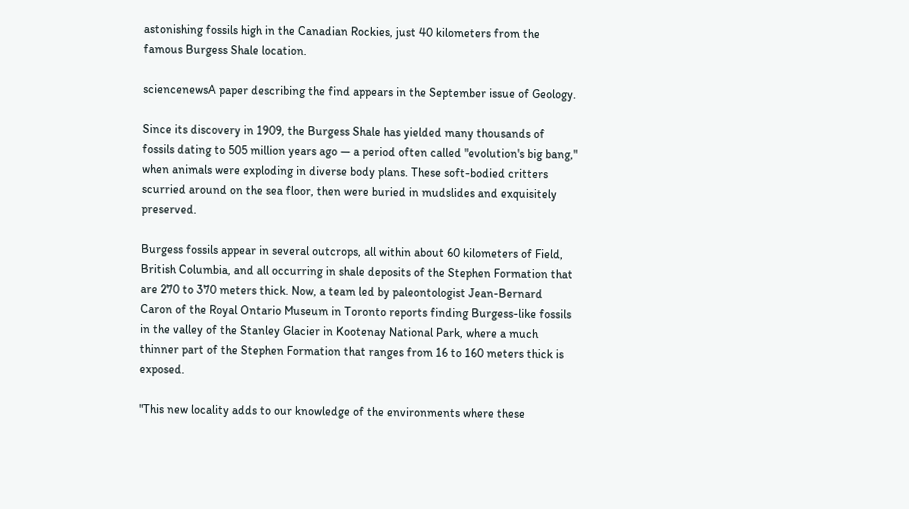astonishing fossils high in the Canadian Rockies, just 40 kilometers from the famous Burgess Shale location.

sciencenewsA paper describing the find appears in the September issue of Geology.

Since its discovery in 1909, the Burgess Shale has yielded many thousands of fossils dating to 505 million years ago — a period often called "evolution's big bang," when animals were exploding in diverse body plans. These soft-bodied critters scurried around on the sea floor, then were buried in mudslides and exquisitely preserved.

Burgess fossils appear in several outcrops, all within about 60 kilometers of Field, British Columbia, and all occurring in shale deposits of the Stephen Formation that are 270 to 370 meters thick. Now, a team led by paleontologist Jean-Bernard Caron of the Royal Ontario Museum in Toronto reports finding Burgess-like fossils in the valley of the Stanley Glacier in Kootenay National Park, where a much thinner part of the Stephen Formation that ranges from 16 to 160 meters thick is exposed.

"This new locality adds to our knowledge of the environments where these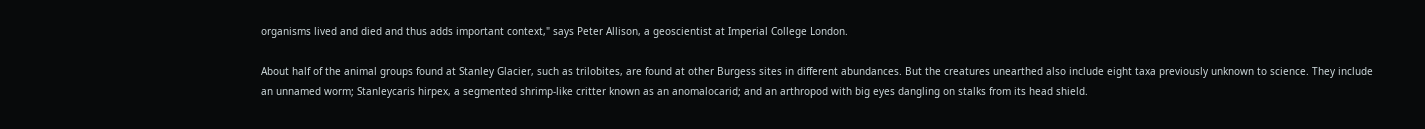organisms lived and died and thus adds important context," says Peter Allison, a geoscientist at Imperial College London.

About half of the animal groups found at Stanley Glacier, such as trilobites, are found at other Burgess sites in different abundances. But the creatures unearthed also include eight taxa previously unknown to science. They include an unnamed worm; Stanleycaris hirpex, a segmented shrimp-like critter known as an anomalocarid; and an arthropod with big eyes dangling on stalks from its head shield.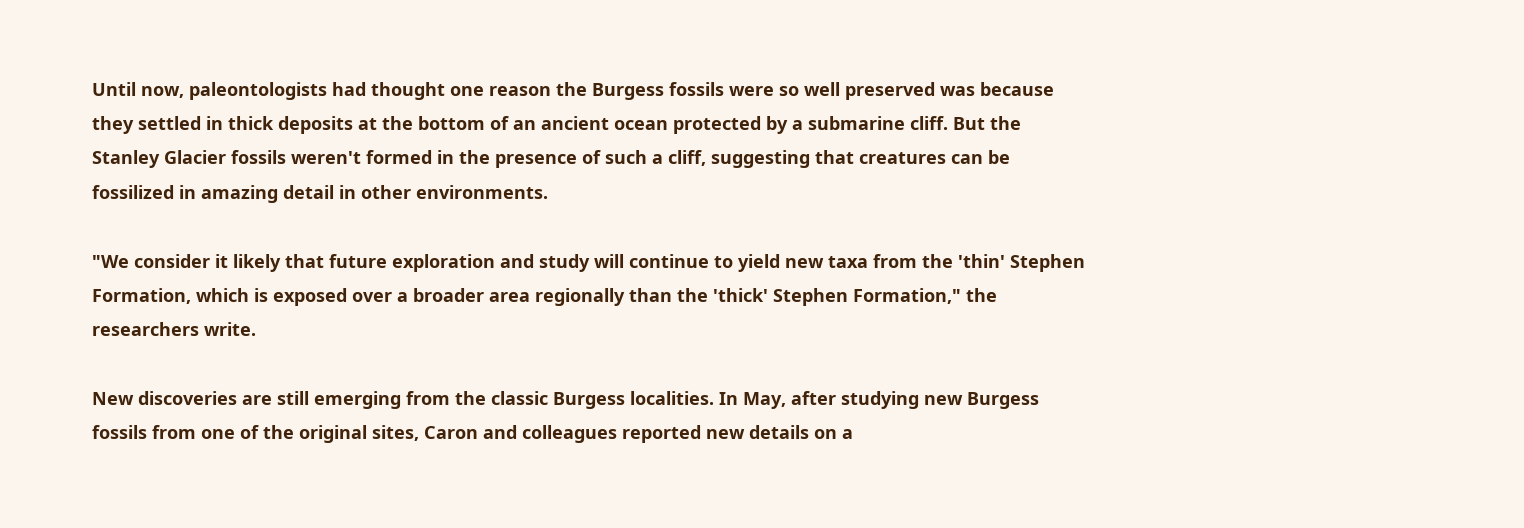Until now, paleontologists had thought one reason the Burgess fossils were so well preserved was because they settled in thick deposits at the bottom of an ancient ocean protected by a submarine cliff. But the Stanley Glacier fossils weren't formed in the presence of such a cliff, suggesting that creatures can be fossilized in amazing detail in other environments.

"We consider it likely that future exploration and study will continue to yield new taxa from the 'thin' Stephen Formation, which is exposed over a broader area regionally than the 'thick' Stephen Formation," the researchers write.

New discoveries are still emerging from the classic Burgess localities. In May, after studying new Burgess fossils from one of the original sites, Caron and colleagues reported new details on a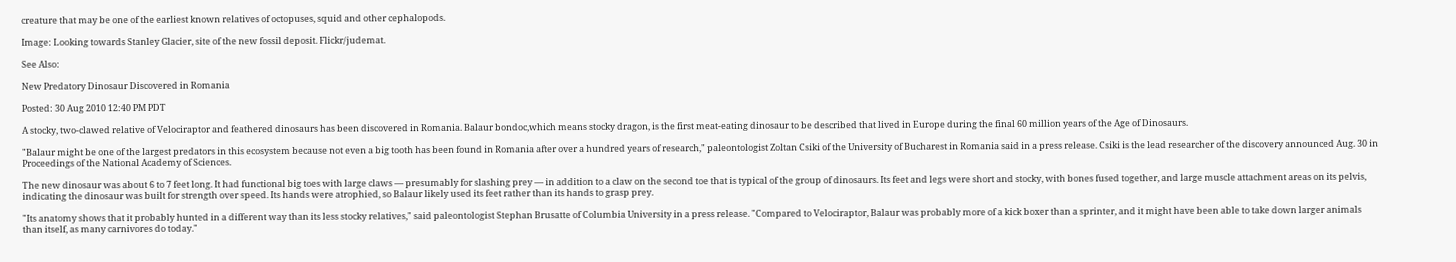creature that may be one of the earliest known relatives of octopuses, squid and other cephalopods.

Image: Looking towards Stanley Glacier, site of the new fossil deposit. Flickr/judemat.

See Also:

New Predatory Dinosaur Discovered in Romania

Posted: 30 Aug 2010 12:40 PM PDT

A stocky, two-clawed relative of Velociraptor and feathered dinosaurs has been discovered in Romania. Balaur bondoc,which means stocky dragon, is the first meat-eating dinosaur to be described that lived in Europe during the final 60 million years of the Age of Dinosaurs.

"Balaur might be one of the largest predators in this ecosystem because not even a big tooth has been found in Romania after over a hundred years of research," paleontologist Zoltan Csiki of the University of Bucharest in Romania said in a press release. Csiki is the lead researcher of the discovery announced Aug. 30 in Proceedings of the National Academy of Sciences.

The new dinosaur was about 6 to 7 feet long. It had functional big toes with large claws — presumably for slashing prey — in addition to a claw on the second toe that is typical of the group of dinosaurs. Its feet and legs were short and stocky, with bones fused together, and large muscle attachment areas on its pelvis, indicating the dinosaur was built for strength over speed. Its hands were atrophied, so Balaur likely used its feet rather than its hands to grasp prey.

"Its anatomy shows that it probably hunted in a different way than its less stocky relatives," said paleontologist Stephan Brusatte of Columbia University in a press release. "Compared to Velociraptor, Balaur was probably more of a kick boxer than a sprinter, and it might have been able to take down larger animals than itself, as many carnivores do today."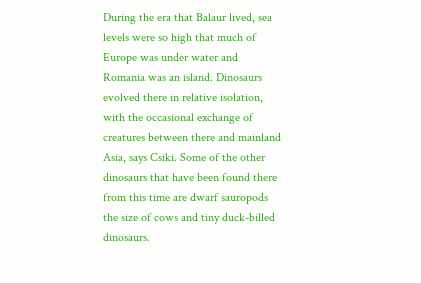During the era that Balaur lived, sea levels were so high that much of Europe was under water and Romania was an island. Dinosaurs evolved there in relative isolation, with the occasional exchange of creatures between there and mainland Asia, says Csiki. Some of the other dinosaurs that have been found there from this time are dwarf sauropods the size of cows and tiny duck-billed dinosaurs.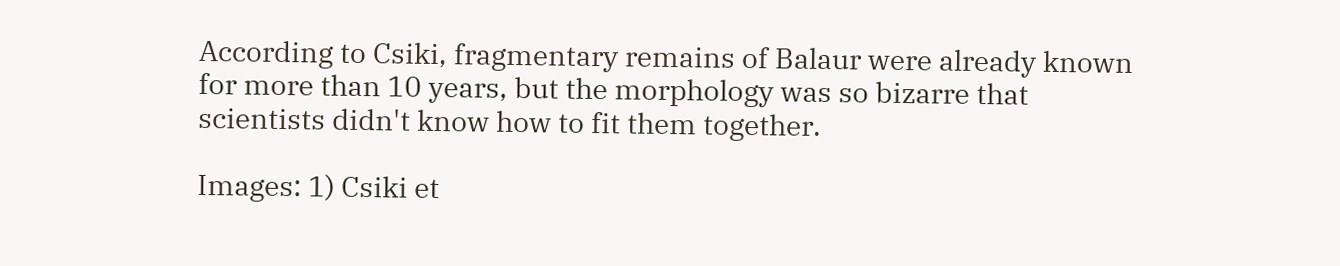According to Csiki, fragmentary remains of Balaur were already known for more than 10 years, but the morphology was so bizarre that scientists didn't know how to fit them together.

Images: 1) Csiki et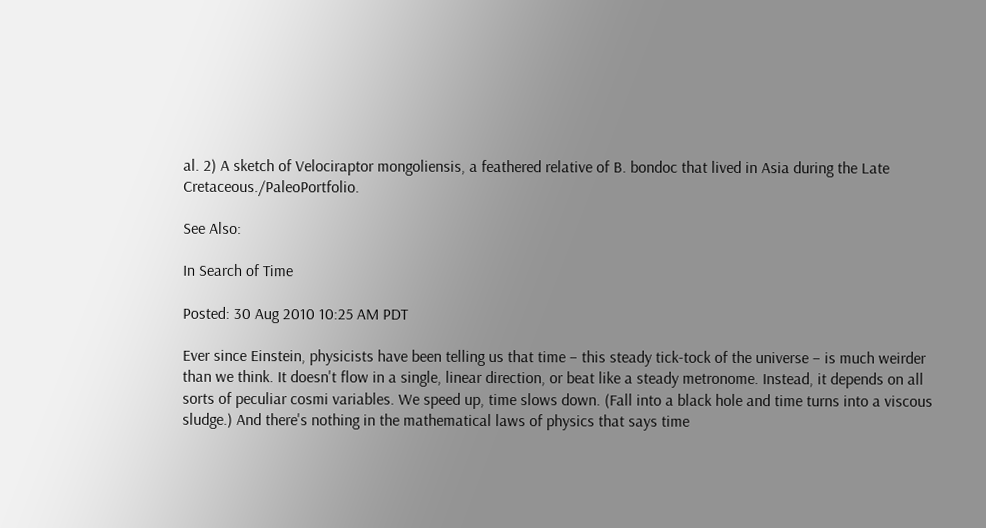al. 2) A sketch of Velociraptor mongoliensis, a feathered relative of B. bondoc that lived in Asia during the Late Cretaceous./PaleoPortfolio.

See Also:

In Search of Time

Posted: 30 Aug 2010 10:25 AM PDT

Ever since Einstein, physicists have been telling us that time – this steady tick-tock of the universe – is much weirder than we think. It doesn't flow in a single, linear direction, or beat like a steady metronome. Instead, it depends on all sorts of peculiar cosmi variables. We speed up, time slows down. (Fall into a black hole and time turns into a viscous sludge.) And there's nothing in the mathematical laws of physics that says time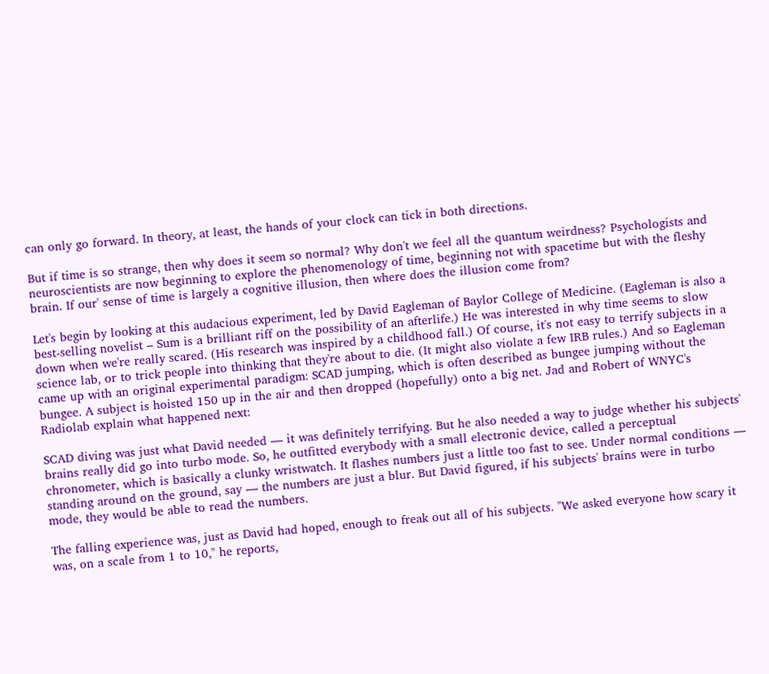can only go forward. In theory, at least, the hands of your clock can tick in both directions.

But if time is so strange, then why does it seem so normal? Why don't we feel all the quantum weirdness? Psychologists and neuroscientists are now beginning to explore the phenomenology of time, beginning not with spacetime but with the fleshy brain. If our' sense of time is largely a cognitive illusion, then where does the illusion come from?

Let's begin by looking at this audacious experiment, led by David Eagleman of Baylor College of Medicine. (Eagleman is also a best-selling novelist – Sum is a brilliant riff on the possibility of an afterlife.) He was interested in why time seems to slow down when we're really scared. (His research was inspired by a childhood fall.) Of course, it's not easy to terrify subjects in a science lab, or to trick people into thinking that they're about to die. (It might also violate a few IRB rules.) And so Eagleman came up with an original experimental paradigm: SCAD jumping, which is often described as bungee jumping without the bungee. A subject is hoisted 150 up in the air and then dropped (hopefully) onto a big net. Jad and Robert of WNYC's Radiolab explain what happened next:

SCAD diving was just what David needed — it was definitely terrifying. But he also needed a way to judge whether his subjects' brains really did go into turbo mode. So, he outfitted everybody with a small electronic device, called a perceptual chronometer, which is basically a clunky wristwatch. It flashes numbers just a little too fast to see. Under normal conditions — standing around on the ground, say — the numbers are just a blur. But David figured, if his subjects' brains were in turbo mode, they would be able to read the numbers.

The falling experience was, just as David had hoped, enough to freak out all of his subjects. "We asked everyone how scary it was, on a scale from 1 to 10," he reports,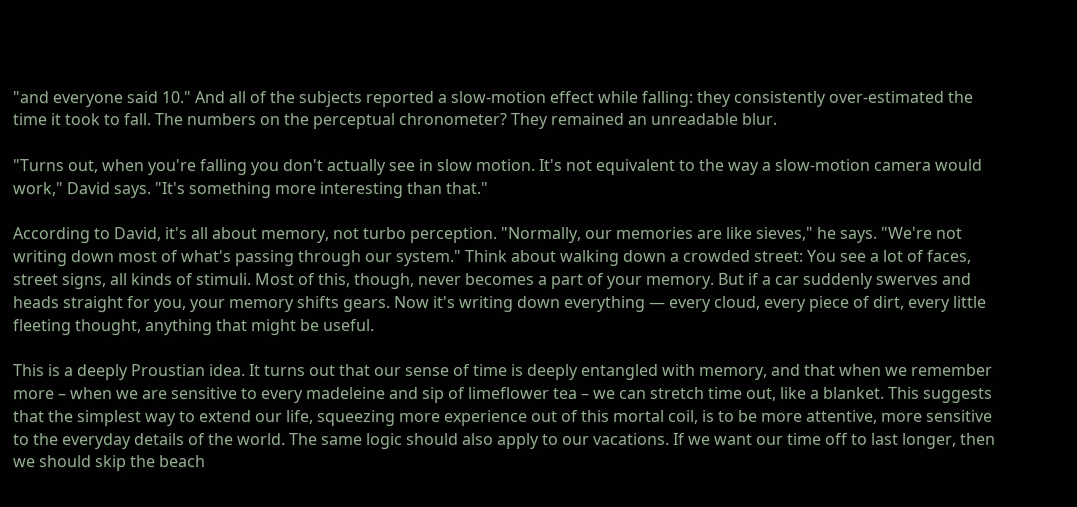"and everyone said 10." And all of the subjects reported a slow-motion effect while falling: they consistently over-estimated the time it took to fall. The numbers on the perceptual chronometer? They remained an unreadable blur.

"Turns out, when you're falling you don't actually see in slow motion. It's not equivalent to the way a slow-motion camera would work," David says. "It's something more interesting than that."

According to David, it's all about memory, not turbo perception. "Normally, our memories are like sieves," he says. "We're not writing down most of what's passing through our system." Think about walking down a crowded street: You see a lot of faces, street signs, all kinds of stimuli. Most of this, though, never becomes a part of your memory. But if a car suddenly swerves and heads straight for you, your memory shifts gears. Now it's writing down everything — every cloud, every piece of dirt, every little fleeting thought, anything that might be useful.

This is a deeply Proustian idea. It turns out that our sense of time is deeply entangled with memory, and that when we remember more – when we are sensitive to every madeleine and sip of limeflower tea – we can stretch time out, like a blanket. This suggests that the simplest way to extend our life, squeezing more experience out of this mortal coil, is to be more attentive, more sensitive to the everyday details of the world. The same logic should also apply to our vacations. If we want our time off to last longer, then we should skip the beach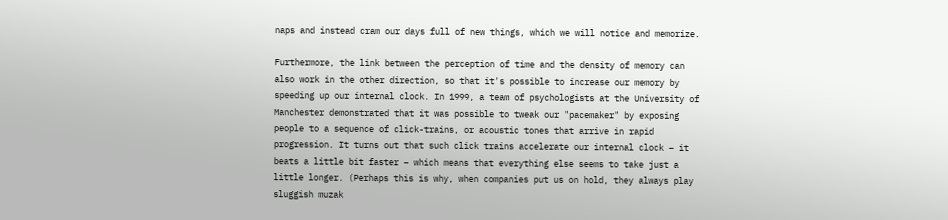naps and instead cram our days full of new things, which we will notice and memorize.

Furthermore, the link between the perception of time and the density of memory can also work in the other direction, so that it's possible to increase our memory by speeding up our internal clock. In 1999, a team of psychologists at the University of Manchester demonstrated that it was possible to tweak our "pacemaker" by exposing people to a sequence of click-trains, or acoustic tones that arrive in rapid progression. It turns out that such click trains accelerate our internal clock – it beats a little bit faster – which means that everything else seems to take just a little longer. (Perhaps this is why, when companies put us on hold, they always play sluggish muzak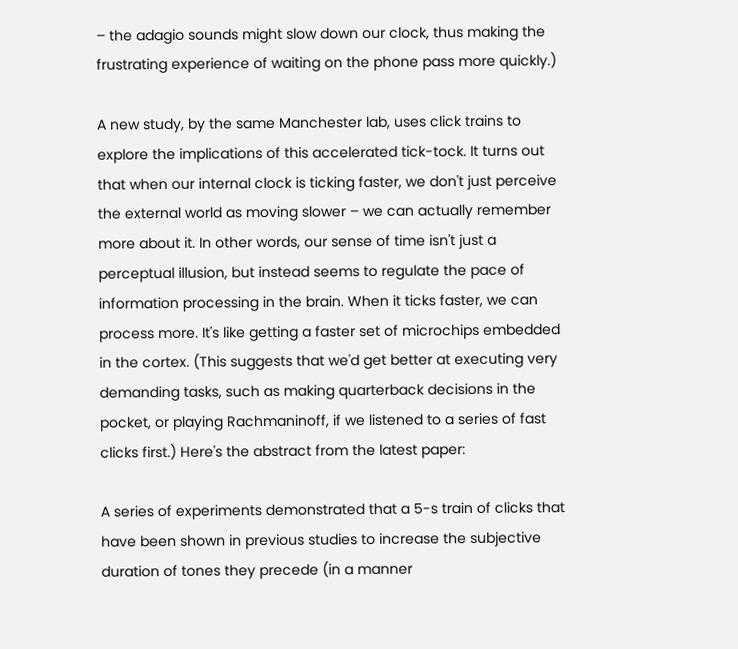– the adagio sounds might slow down our clock, thus making the frustrating experience of waiting on the phone pass more quickly.)

A new study, by the same Manchester lab, uses click trains to explore the implications of this accelerated tick-tock. It turns out that when our internal clock is ticking faster, we don't just perceive the external world as moving slower – we can actually remember more about it. In other words, our sense of time isn't just a perceptual illusion, but instead seems to regulate the pace of information processing in the brain. When it ticks faster, we can process more. It's like getting a faster set of microchips embedded in the cortex. (This suggests that we'd get better at executing very demanding tasks, such as making quarterback decisions in the pocket, or playing Rachmaninoff, if we listened to a series of fast clicks first.) Here's the abstract from the latest paper:

A series of experiments demonstrated that a 5-s train of clicks that have been shown in previous studies to increase the subjective duration of tones they precede (in a manner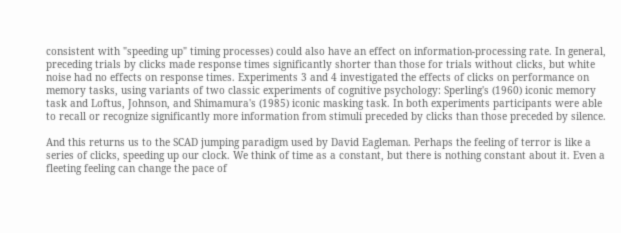consistent with "speeding up" timing processes) could also have an effect on information-processing rate. In general, preceding trials by clicks made response times significantly shorter than those for trials without clicks, but white noise had no effects on response times. Experiments 3 and 4 investigated the effects of clicks on performance on memory tasks, using variants of two classic experiments of cognitive psychology: Sperling's (1960) iconic memory task and Loftus, Johnson, and Shimamura's (1985) iconic masking task. In both experiments participants were able to recall or recognize significantly more information from stimuli preceded by clicks than those preceded by silence.

And this returns us to the SCAD jumping paradigm used by David Eagleman. Perhaps the feeling of terror is like a series of clicks, speeding up our clock. We think of time as a constant, but there is nothing constant about it. Even a fleeting feeling can change the pace of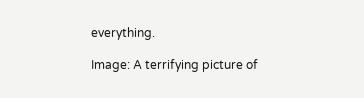everything.

Image: A terrifying picture of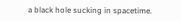a black hole sucking in spacetime.